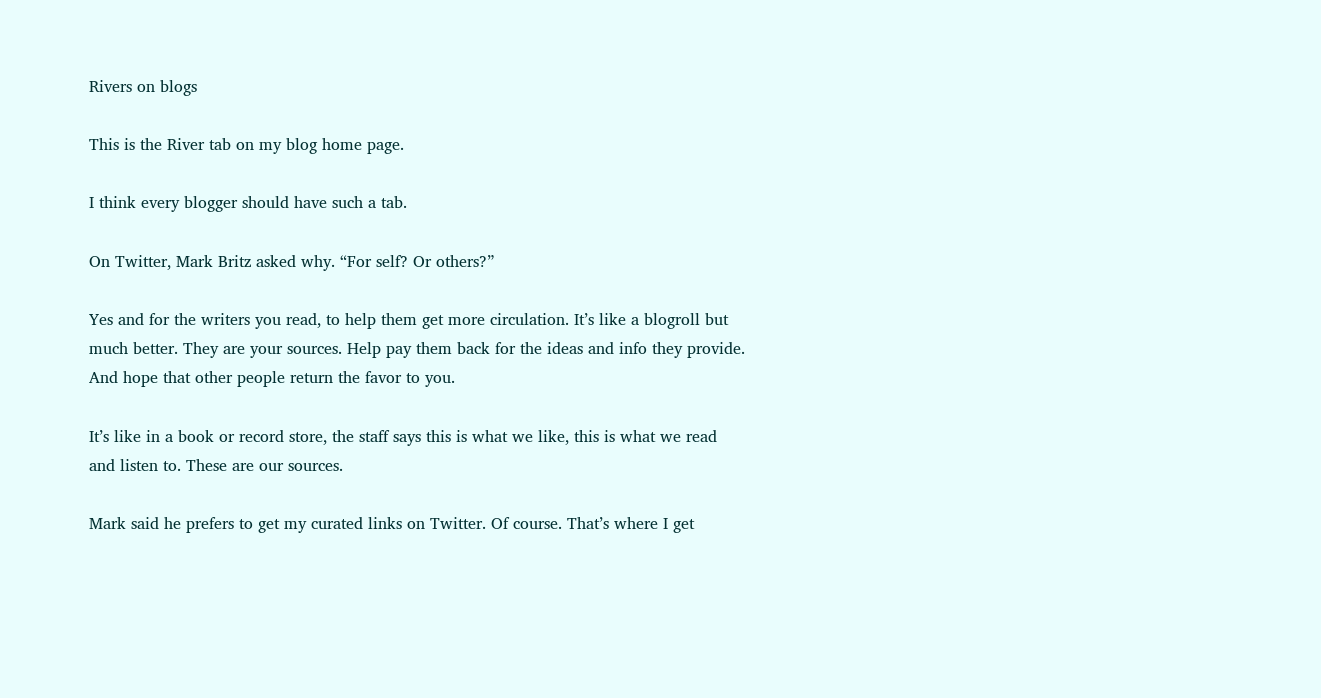Rivers on blogs

This is the River tab on my blog home page.

I think every blogger should have such a tab.

On Twitter, Mark Britz asked why. “For self? Or others?”

Yes and for the writers you read, to help them get more circulation. It’s like a blogroll but much better. They are your sources. Help pay them back for the ideas and info they provide. And hope that other people return the favor to you.

It’s like in a book or record store, the staff says this is what we like, this is what we read and listen to. These are our sources.

Mark said he prefers to get my curated links on Twitter. Of course. That’s where I get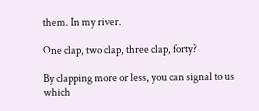them. In my river.

One clap, two clap, three clap, forty?

By clapping more or less, you can signal to us which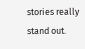stories really stand out.